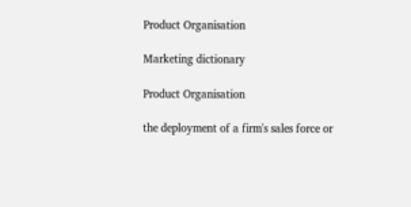Product Organisation

Marketing dictionary

Product Organisation

the deployment of a firm's sales force or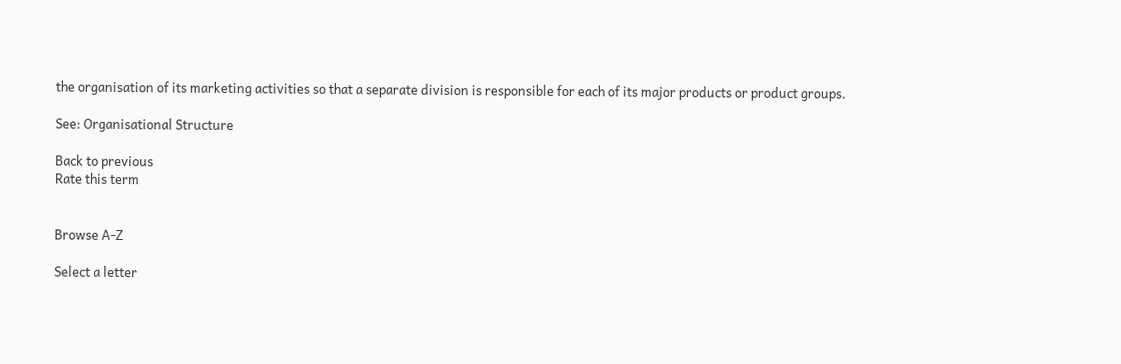the organisation of its marketing activities so that a separate division is responsible for each of its major products or product groups.

See: Organisational Structure

Back to previous
Rate this term


Browse A-Z

Select a letter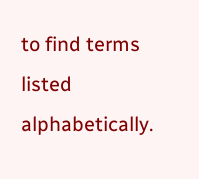to find terms listed alphabetically.